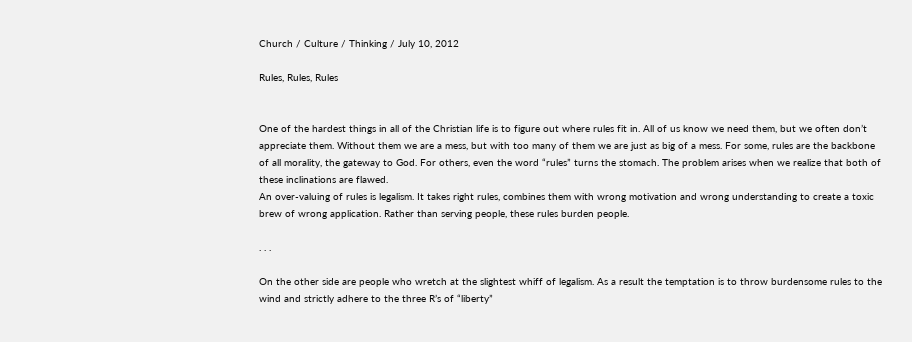Church / Culture / Thinking / July 10, 2012

Rules, Rules, Rules


One of the hardest things in all of the Christian life is to figure out where rules fit in. All of us know we need them, but we often don’t appreciate them. Without them we are a mess, but with too many of them we are just as big of a mess. For some, rules are the backbone of all morality, the gateway to God. For others, even the word “rules” turns the stomach. The problem arises when we realize that both of these inclinations are flawed.
An over-valuing of rules is legalism. It takes right rules, combines them with wrong motivation and wrong understanding to create a toxic brew of wrong application. Rather than serving people, these rules burden people.

. . .

On the other side are people who wretch at the slightest whiff of legalism. As a result the temptation is to throw burdensome rules to the wind and strictly adhere to the three R’s of “liberty”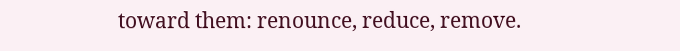toward them: renounce, reduce, remove.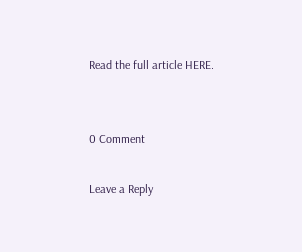Read the full article HERE.


0 Comment

Leave a Reply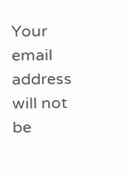Your email address will not be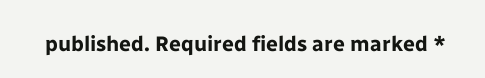published. Required fields are marked *